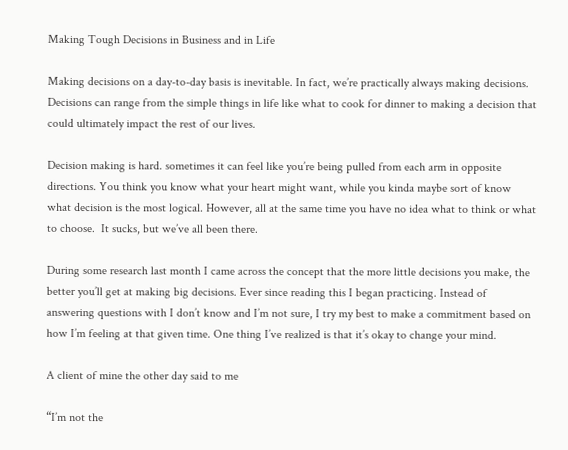Making Tough Decisions in Business and in Life

Making decisions on a day-to-day basis is inevitable. In fact, we’re practically always making decisions. Decisions can range from the simple things in life like what to cook for dinner to making a decision that could ultimately impact the rest of our lives.

Decision making is hard. sometimes it can feel like you’re being pulled from each arm in opposite directions. You think you know what your heart might want, while you kinda maybe sort of know what decision is the most logical. However, all at the same time you have no idea what to think or what to choose.  It sucks, but we’ve all been there.

During some research last month I came across the concept that the more little decisions you make, the better you’ll get at making big decisions. Ever since reading this I began practicing. Instead of answering questions with I don’t know and I’m not sure, I try my best to make a commitment based on how I’m feeling at that given time. One thing I’ve realized is that it’s okay to change your mind.

A client of mine the other day said to me

“I’m not the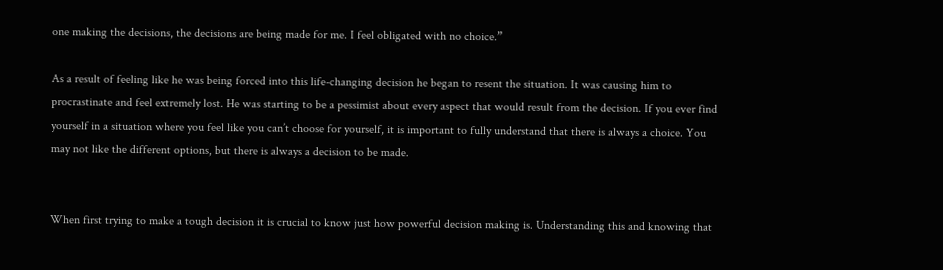one making the decisions, the decisions are being made for me. I feel obligated with no choice.”

As a result of feeling like he was being forced into this life-changing decision he began to resent the situation. It was causing him to procrastinate and feel extremely lost. He was starting to be a pessimist about every aspect that would result from the decision. If you ever find yourself in a situation where you feel like you can’t choose for yourself, it is important to fully understand that there is always a choice. You may not like the different options, but there is always a decision to be made.


When first trying to make a tough decision it is crucial to know just how powerful decision making is. Understanding this and knowing that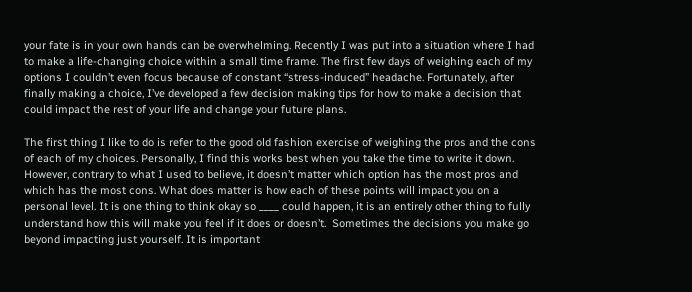your fate is in your own hands can be overwhelming. Recently I was put into a situation where I had to make a life-changing choice within a small time frame. The first few days of weighing each of my options I couldn’t even focus because of constant “stress-induced” headache. Fortunately, after finally making a choice, I’ve developed a few decision making tips for how to make a decision that could impact the rest of your life and change your future plans.

The first thing I like to do is refer to the good old fashion exercise of weighing the pros and the cons of each of my choices. Personally, I find this works best when you take the time to write it down. However, contrary to what I used to believe, it doesn’t matter which option has the most pros and which has the most cons. What does matter is how each of these points will impact you on a personal level. It is one thing to think okay so ____ could happen, it is an entirely other thing to fully understand how this will make you feel if it does or doesn’t.  Sometimes the decisions you make go beyond impacting just yourself. It is important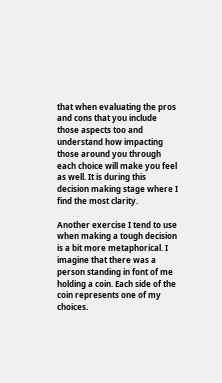that when evaluating the pros and cons that you include those aspects too and understand how impacting those around you through each choice will make you feel as well. It is during this decision making stage where I find the most clarity.

Another exercise I tend to use when making a tough decision is a bit more metaphorical. I imagine that there was a person standing in font of me holding a coin. Each side of the coin represents one of my choices.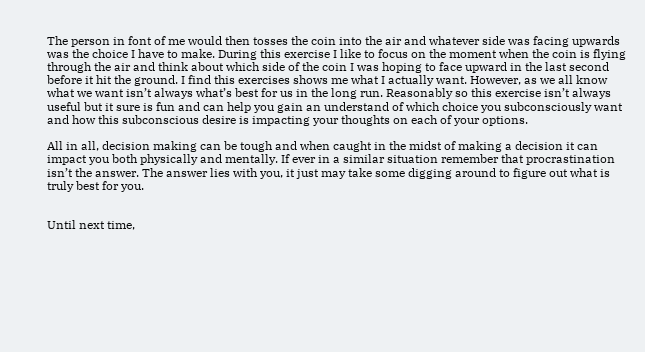The person in font of me would then tosses the coin into the air and whatever side was facing upwards was the choice I have to make. During this exercise I like to focus on the moment when the coin is flying through the air and think about which side of the coin I was hoping to face upward in the last second before it hit the ground. I find this exercises shows me what I actually want. However, as we all know what we want isn’t always what’s best for us in the long run. Reasonably so this exercise isn’t always useful but it sure is fun and can help you gain an understand of which choice you subconsciously want and how this subconscious desire is impacting your thoughts on each of your options.

All in all, decision making can be tough and when caught in the midst of making a decision it can impact you both physically and mentally. If ever in a similar situation remember that procrastination isn’t the answer. The answer lies with you, it just may take some digging around to figure out what is truly best for you.


Until next time,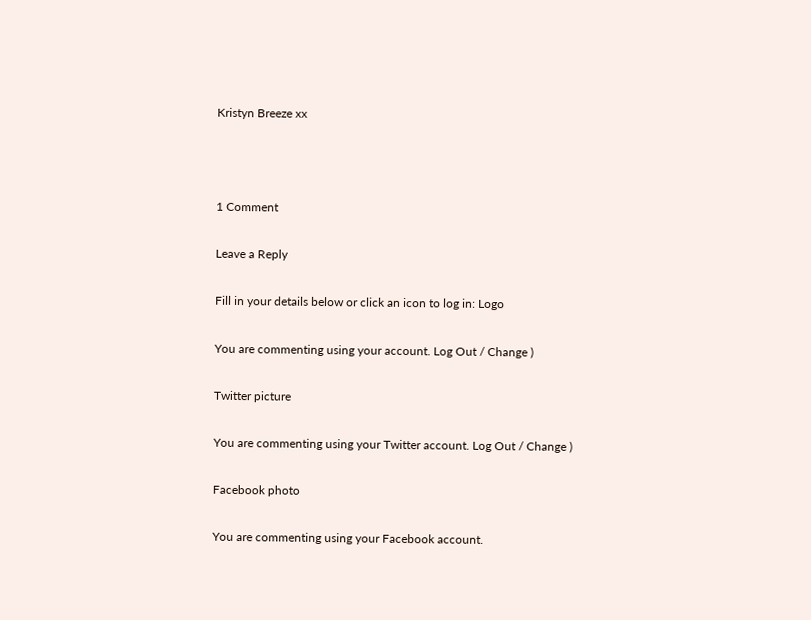Kristyn Breeze xx



1 Comment

Leave a Reply

Fill in your details below or click an icon to log in: Logo

You are commenting using your account. Log Out / Change )

Twitter picture

You are commenting using your Twitter account. Log Out / Change )

Facebook photo

You are commenting using your Facebook account.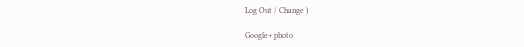Log Out / Change )

Google+ photo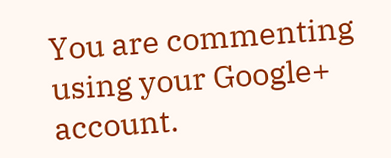You are commenting using your Google+ account.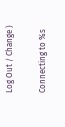Log Out / Change )

Connecting to %s